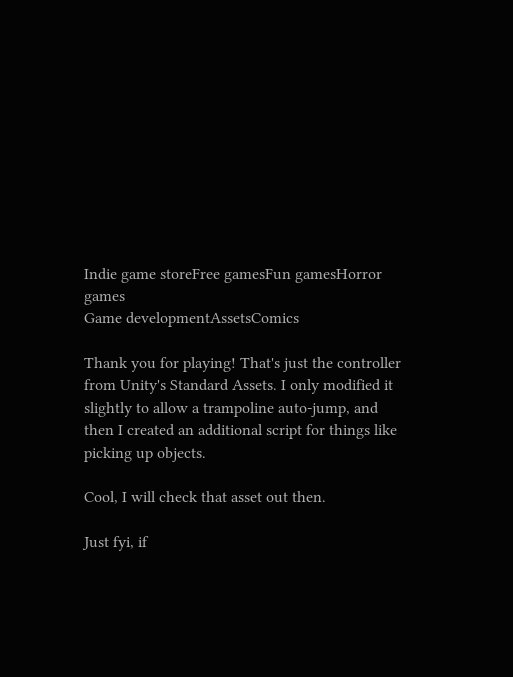Indie game storeFree gamesFun gamesHorror games
Game developmentAssetsComics

Thank you for playing! That's just the controller from Unity's Standard Assets. I only modified it slightly to allow a trampoline auto-jump, and then I created an additional script for things like picking up objects.

Cool, I will check that asset out then.

Just fyi, if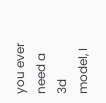you ever need a 3d model, I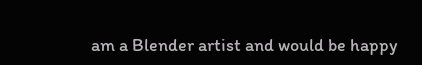am a Blender artist and would be happy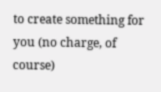to create something for you (no charge, of course)